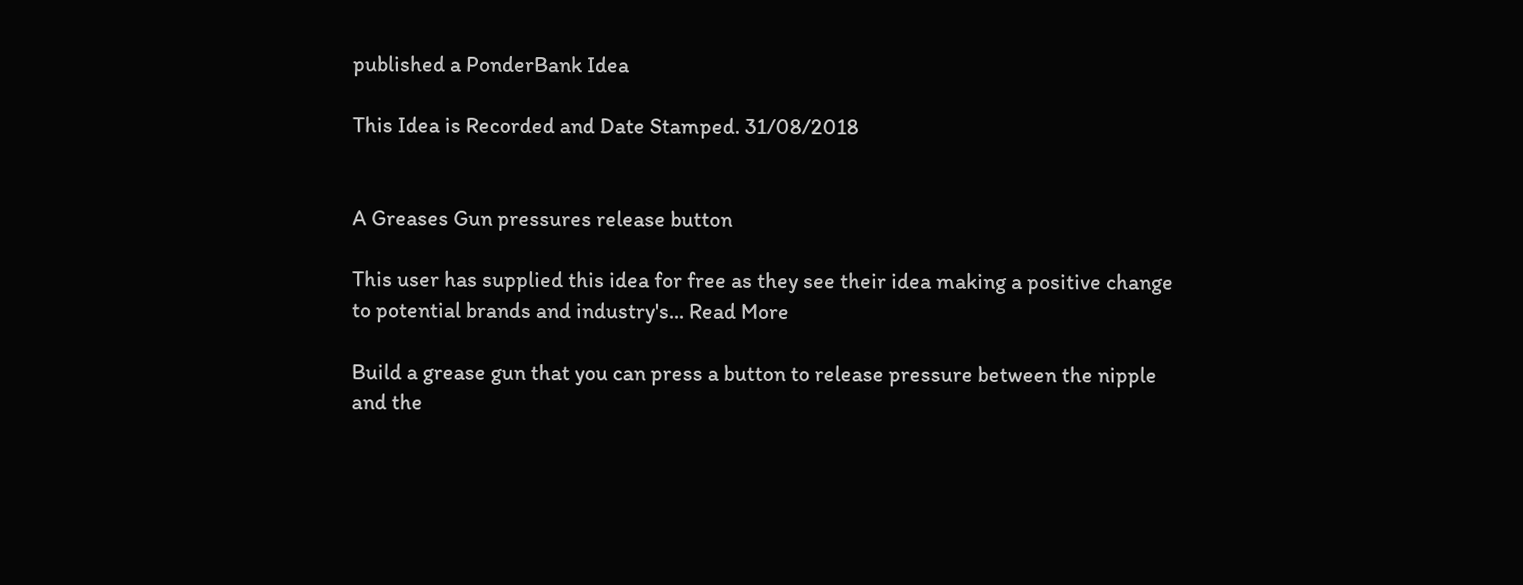published a PonderBank Idea

This Idea is Recorded and Date Stamped. 31/08/2018


A Greases Gun pressures release button

This user has supplied this idea for free as they see their idea making a positive change to potential brands and industry's... Read More

Build a grease gun that you can press a button to release pressure between the nipple and the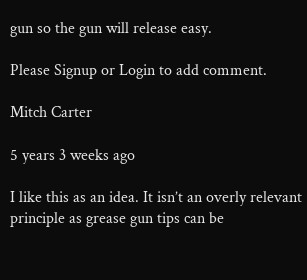gun so the gun will release easy.

Please Signup or Login to add comment.

Mitch Carter

5 years 3 weeks ago

I like this as an idea. It isn’t an overly relevant principle as grease gun tips can be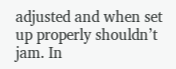adjusted and when set up properly shouldn’t jam. In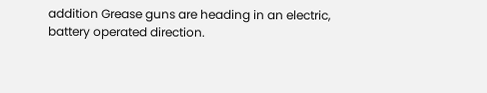addition Grease guns are heading in an electric, battery operated direction.